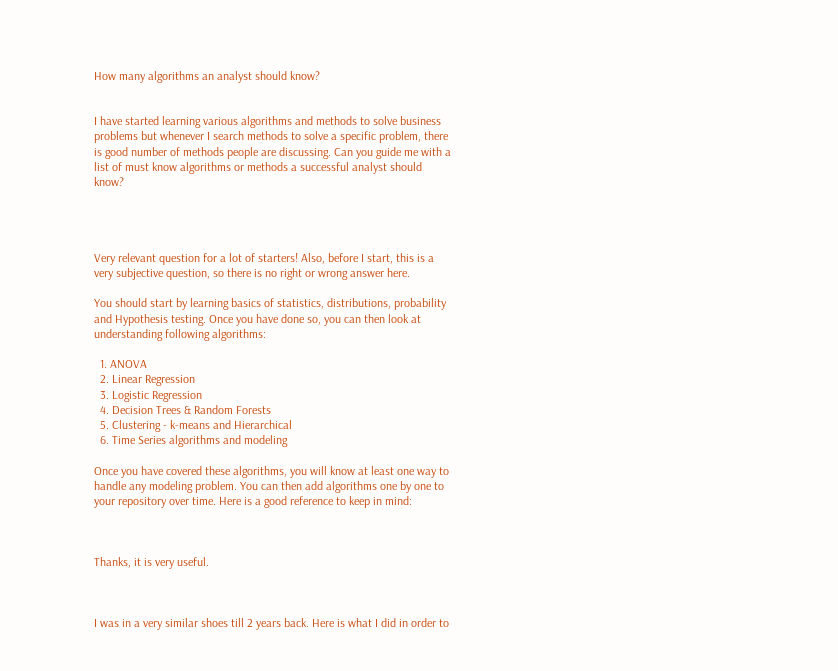How many algorithms an analyst should know?


I have started learning various algorithms and methods to solve business problems but whenever I search methods to solve a specific problem, there is good number of methods people are discussing. Can you guide me with a list of must know algorithms or methods a successful analyst should know?




Very relevant question for a lot of starters! Also, before I start, this is a very subjective question, so there is no right or wrong answer here.

You should start by learning basics of statistics, distributions, probability and Hypothesis testing. Once you have done so, you can then look at understanding following algorithms:

  1. ANOVA
  2. Linear Regression
  3. Logistic Regression
  4. Decision Trees & Random Forests
  5. Clustering - k-means and Hierarchical
  6. Time Series algorithms and modeling

Once you have covered these algorithms, you will know at least one way to handle any modeling problem. You can then add algorithms one by one to your repository over time. Here is a good reference to keep in mind:



Thanks, it is very useful.



I was in a very similar shoes till 2 years back. Here is what I did in order to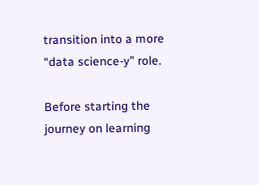transition into a more “data science-y” role.

Before starting the journey on learning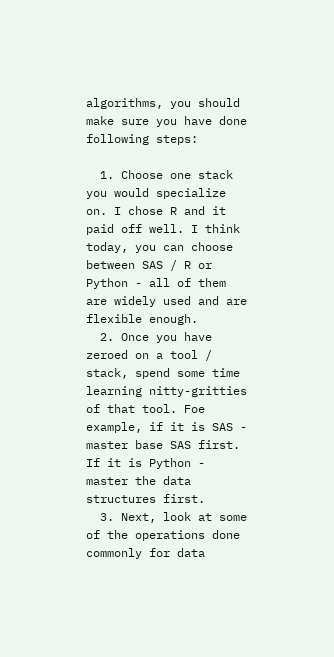algorithms, you should make sure you have done following steps:

  1. Choose one stack you would specialize on. I chose R and it paid off well. I think today, you can choose between SAS / R or Python - all of them are widely used and are flexible enough.
  2. Once you have zeroed on a tool / stack, spend some time learning nitty-gritties of that tool. Foe example, if it is SAS - master base SAS first. If it is Python - master the data structures first.
  3. Next, look at some of the operations done commonly for data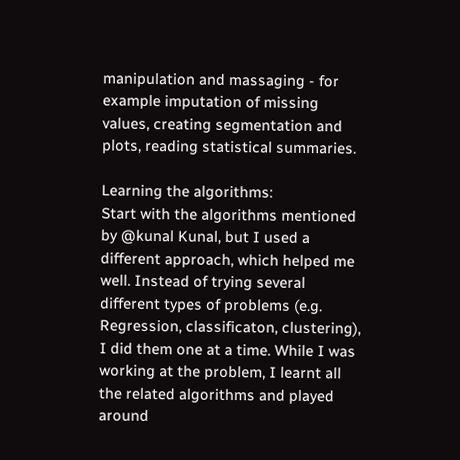manipulation and massaging - for example imputation of missing values, creating segmentation and plots, reading statistical summaries.

Learning the algorithms:
Start with the algorithms mentioned by @kunal Kunal, but I used a different approach, which helped me well. Instead of trying several different types of problems (e.g. Regression, classificaton, clustering), I did them one at a time. While I was working at the problem, I learnt all the related algorithms and played around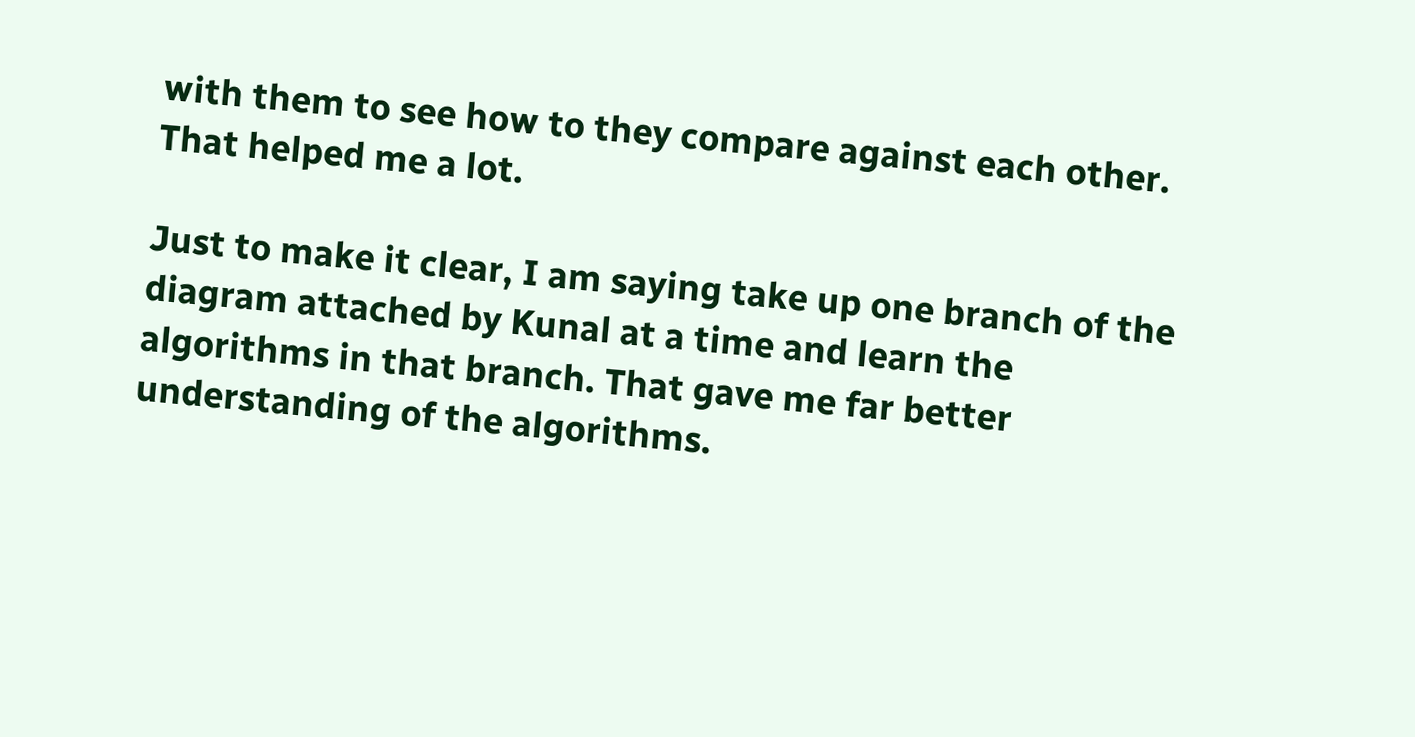with them to see how to they compare against each other. That helped me a lot.

Just to make it clear, I am saying take up one branch of the diagram attached by Kunal at a time and learn the algorithms in that branch. That gave me far better understanding of the algorithms.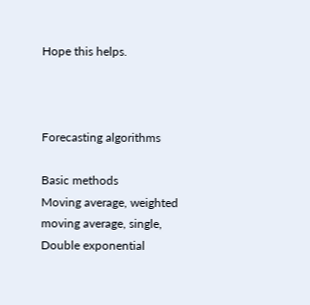Hope this helps.



Forecasting algorithms

Basic methods
Moving average, weighted moving average, single, Double exponential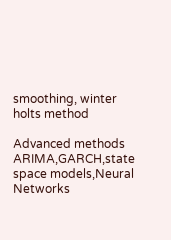smoothing, winter holts method

Advanced methods
ARIMA,GARCH,state space models,Neural Networks